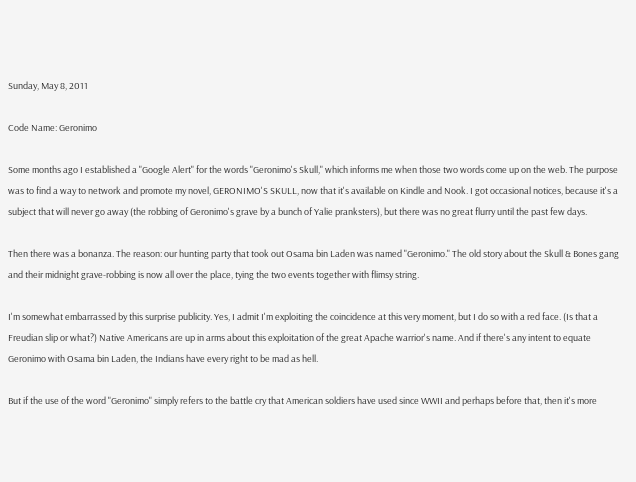Sunday, May 8, 2011

Code Name: Geronimo

Some months ago I established a "Google Alert" for the words "Geronimo's Skull," which informs me when those two words come up on the web. The purpose was to find a way to network and promote my novel, GERONIMO'S SKULL, now that it's available on Kindle and Nook. I got occasional notices, because it's a subject that will never go away (the robbing of Geronimo's grave by a bunch of Yalie pranksters), but there was no great flurry until the past few days.

Then there was a bonanza. The reason: our hunting party that took out Osama bin Laden was named "Geronimo." The old story about the Skull & Bones gang and their midnight grave-robbing is now all over the place, tying the two events together with flimsy string.

I'm somewhat embarrassed by this surprise publicity. Yes, I admit I'm exploiting the coincidence at this very moment, but I do so with a red face. (Is that a Freudian slip or what?) Native Americans are up in arms about this exploitation of the great Apache warrior's name. And if there's any intent to equate Geronimo with Osama bin Laden, the Indians have every right to be mad as hell.

But if the use of the word "Geronimo" simply refers to the battle cry that American soldiers have used since WWII and perhaps before that, then it's more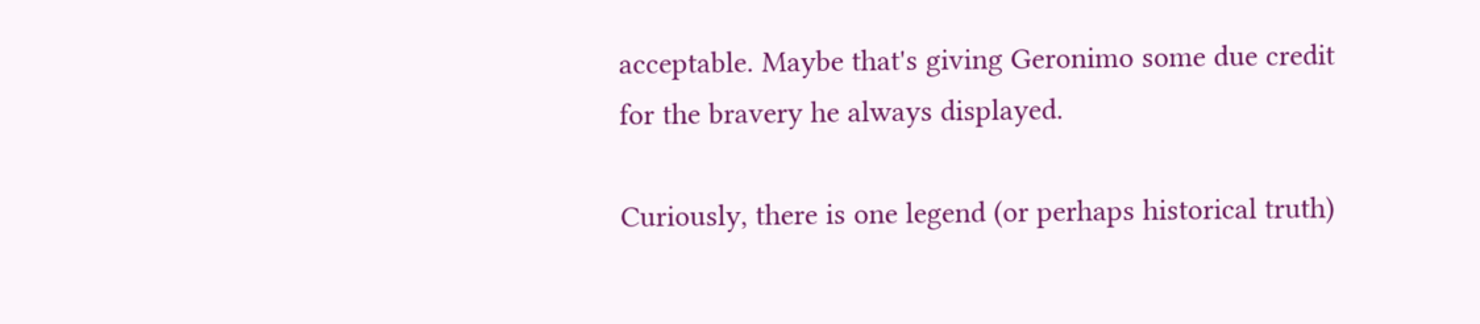acceptable. Maybe that's giving Geronimo some due credit for the bravery he always displayed.

Curiously, there is one legend (or perhaps historical truth)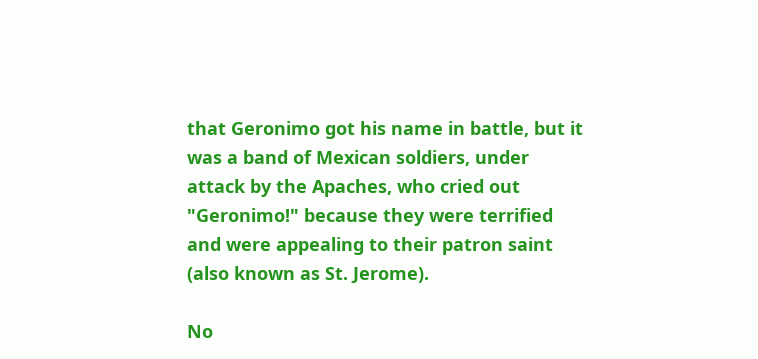that Geronimo got his name in battle, but it was a band of Mexican soldiers, under attack by the Apaches, who cried out "Geronimo!" because they were terrified and were appealing to their patron saint (also known as St. Jerome).

No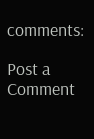comments:

Post a Comment